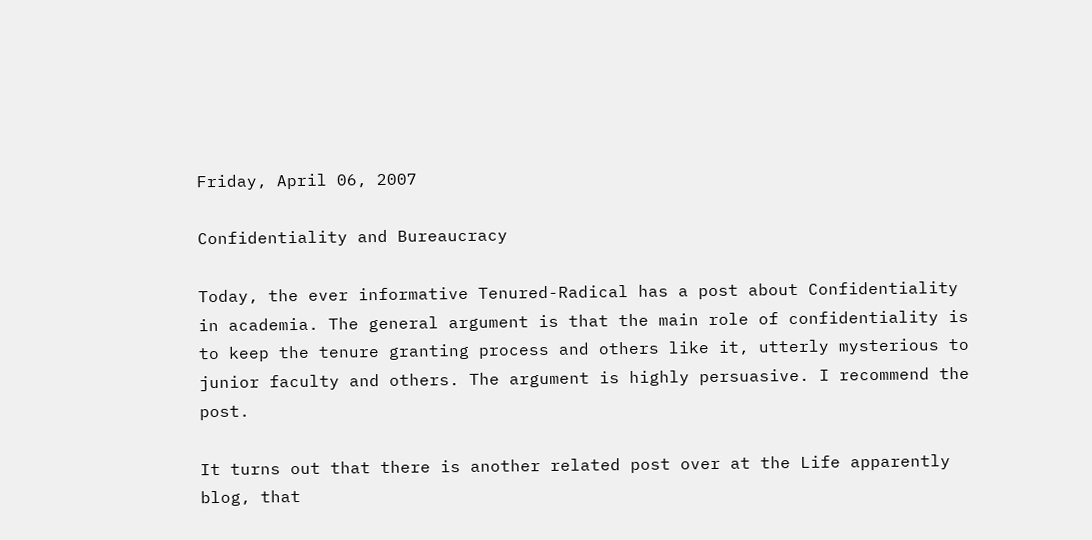Friday, April 06, 2007

Confidentiality and Bureaucracy

Today, the ever informative Tenured-Radical has a post about Confidentiality in academia. The general argument is that the main role of confidentiality is to keep the tenure granting process and others like it, utterly mysterious to junior faculty and others. The argument is highly persuasive. I recommend the post.

It turns out that there is another related post over at the Life apparently blog, that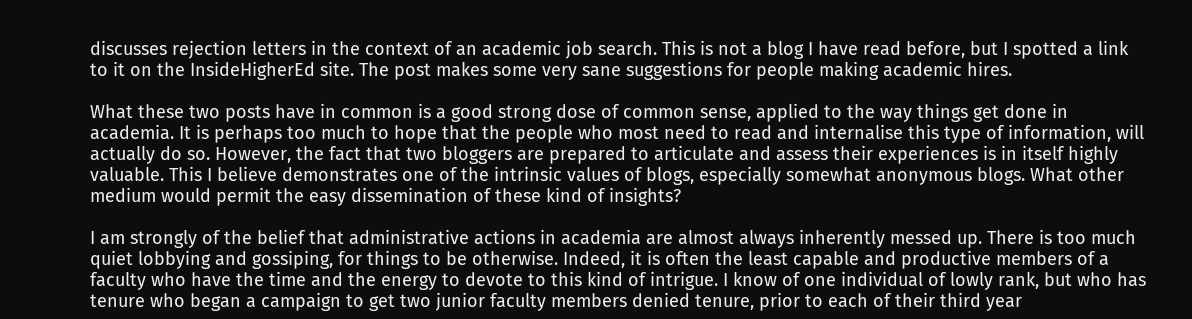discusses rejection letters in the context of an academic job search. This is not a blog I have read before, but I spotted a link to it on the InsideHigherEd site. The post makes some very sane suggestions for people making academic hires.

What these two posts have in common is a good strong dose of common sense, applied to the way things get done in academia. It is perhaps too much to hope that the people who most need to read and internalise this type of information, will actually do so. However, the fact that two bloggers are prepared to articulate and assess their experiences is in itself highly valuable. This I believe demonstrates one of the intrinsic values of blogs, especially somewhat anonymous blogs. What other medium would permit the easy dissemination of these kind of insights?

I am strongly of the belief that administrative actions in academia are almost always inherently messed up. There is too much quiet lobbying and gossiping, for things to be otherwise. Indeed, it is often the least capable and productive members of a faculty who have the time and the energy to devote to this kind of intrigue. I know of one individual of lowly rank, but who has tenure who began a campaign to get two junior faculty members denied tenure, prior to each of their third year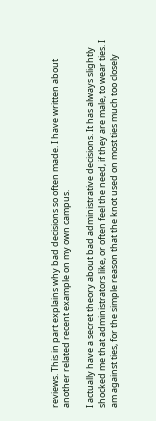reviews. This in part explains why bad decisions so often made. I have written about another related recent example on my own campus.

I actually have a secret theory about bad administrative decisions. It has always slightly shocked me that administrators like, or often feel the need, if they are male, to wear ties. I am against ties, for the simple reason that the knot used on most ties much too closely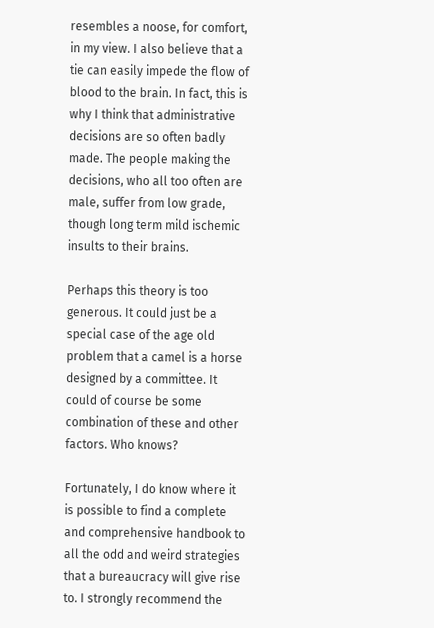resembles a noose, for comfort, in my view. I also believe that a tie can easily impede the flow of blood to the brain. In fact, this is why I think that administrative decisions are so often badly made. The people making the decisions, who all too often are male, suffer from low grade, though long term mild ischemic insults to their brains.

Perhaps this theory is too generous. It could just be a special case of the age old problem that a camel is a horse designed by a committee. It could of course be some combination of these and other factors. Who knows?

Fortunately, I do know where it is possible to find a complete and comprehensive handbook to all the odd and weird strategies that a bureaucracy will give rise to. I strongly recommend the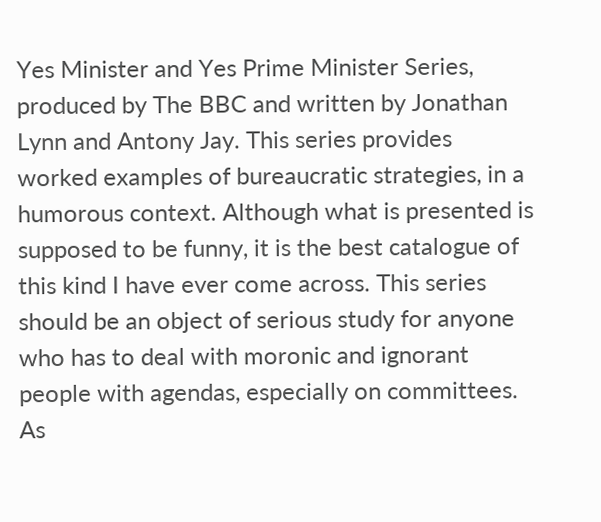Yes Minister and Yes Prime Minister Series, produced by The BBC and written by Jonathan Lynn and Antony Jay. This series provides worked examples of bureaucratic strategies, in a humorous context. Although what is presented is supposed to be funny, it is the best catalogue of this kind I have ever come across. This series should be an object of serious study for anyone who has to deal with moronic and ignorant people with agendas, especially on committees. As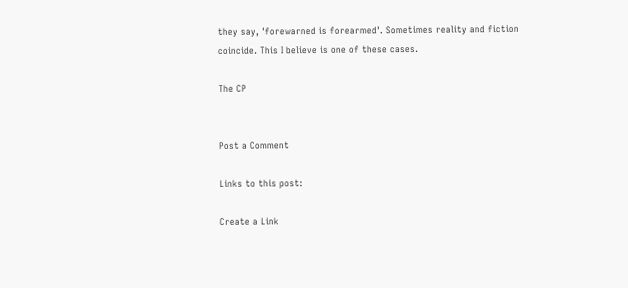they say, 'forewarned is forearmed'. Sometimes reality and fiction coincide. This I believe is one of these cases.

The CP


Post a Comment

Links to this post:

Create a Link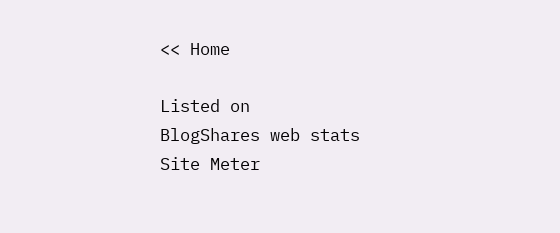<< Home

Listed on
BlogShares web stats Site Meter